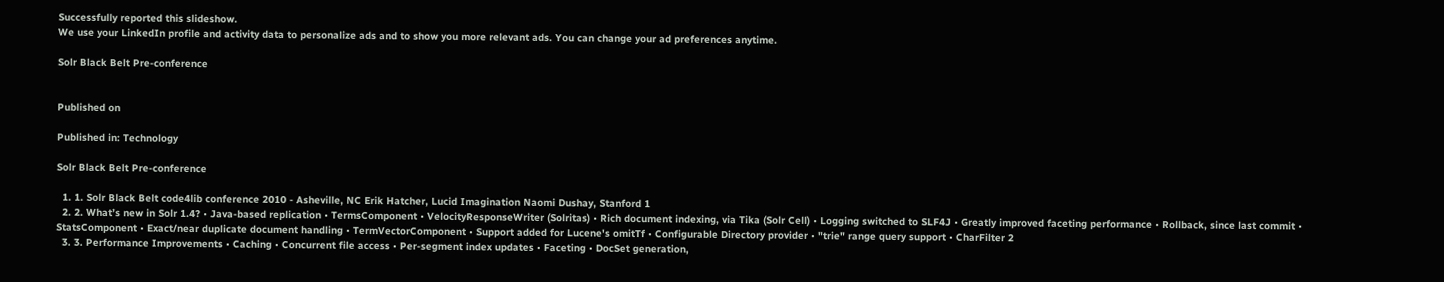Successfully reported this slideshow.
We use your LinkedIn profile and activity data to personalize ads and to show you more relevant ads. You can change your ad preferences anytime.

Solr Black Belt Pre-conference


Published on

Published in: Technology

Solr Black Belt Pre-conference

  1. 1. Solr Black Belt code4lib conference 2010 - Asheville, NC Erik Hatcher, Lucid Imagination Naomi Dushay, Stanford 1
  2. 2. What’s new in Solr 1.4? • Java-based replication • TermsComponent • VelocityResponseWriter (Solritas) • Rich document indexing, via Tika (Solr Cell) • Logging switched to SLF4J • Greatly improved faceting performance • Rollback, since last commit • StatsComponent • Exact/near duplicate document handling • TermVectorComponent • Support added for Lucene's omitTf • Configurable Directory provider • "trie" range query support • CharFilter 2
  3. 3. Performance Improvements • Caching • Concurrent file access • Per-segment index updates • Faceting • DocSet generation,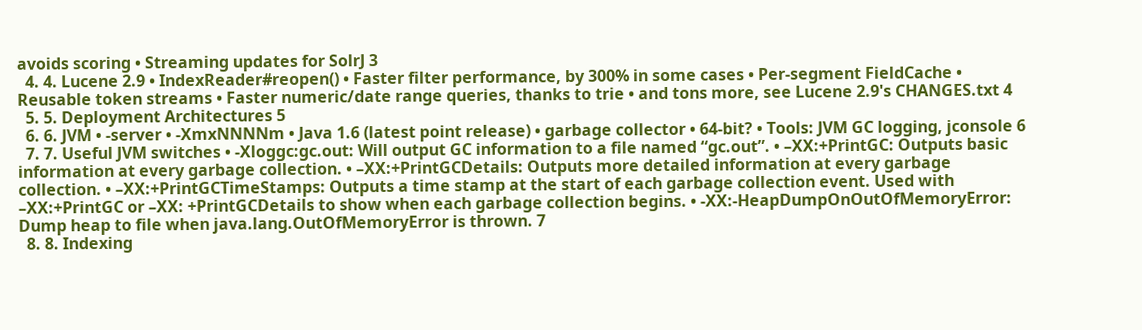avoids scoring • Streaming updates for SolrJ 3
  4. 4. Lucene 2.9 • IndexReader#reopen() • Faster filter performance, by 300% in some cases • Per-segment FieldCache • Reusable token streams • Faster numeric/date range queries, thanks to trie • and tons more, see Lucene 2.9's CHANGES.txt 4
  5. 5. Deployment Architectures 5
  6. 6. JVM • -server • -XmxNNNNm • Java 1.6 (latest point release) • garbage collector • 64-bit? • Tools: JVM GC logging, jconsole 6
  7. 7. Useful JVM switches • -Xloggc:gc.out: Will output GC information to a file named “gc.out”. • –XX:+PrintGC: Outputs basic information at every garbage collection. • –XX:+PrintGCDetails: Outputs more detailed information at every garbage collection. • –XX:+PrintGCTimeStamps: Outputs a time stamp at the start of each garbage collection event. Used with –XX:+PrintGC or –XX: +PrintGCDetails to show when each garbage collection begins. • -XX:-HeapDumpOnOutOfMemoryError: Dump heap to file when java.lang.OutOfMemoryError is thrown. 7
  8. 8. Indexing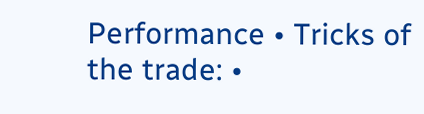Performance • Tricks of the trade: •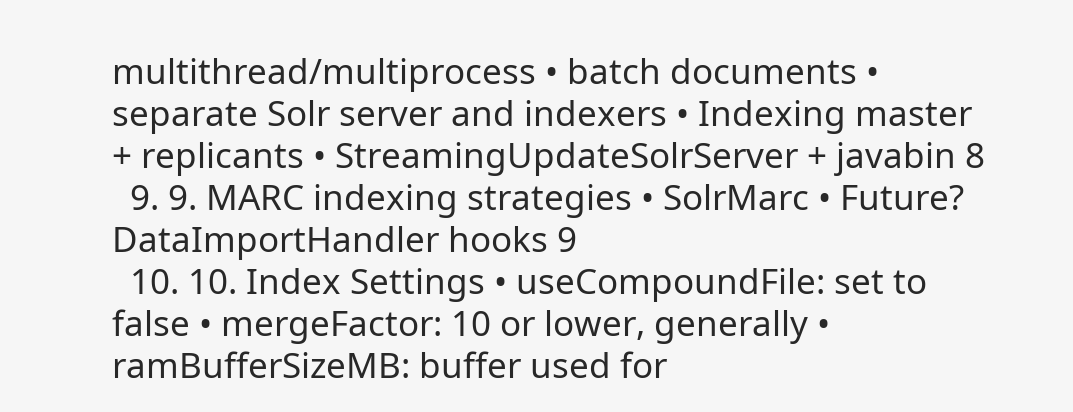multithread/multiprocess • batch documents • separate Solr server and indexers • Indexing master + replicants • StreamingUpdateSolrServer + javabin 8
  9. 9. MARC indexing strategies • SolrMarc • Future? DataImportHandler hooks 9
  10. 10. Index Settings • useCompoundFile: set to false • mergeFactor: 10 or lower, generally • ramBufferSizeMB: buffer used for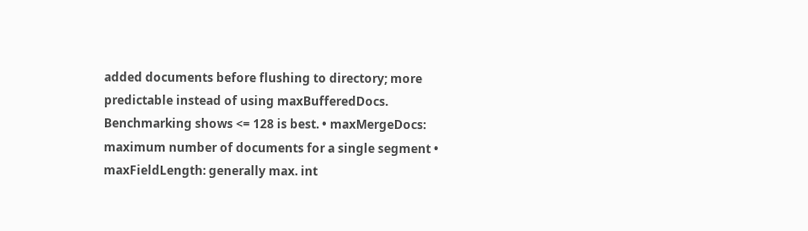added documents before flushing to directory; more predictable instead of using maxBufferedDocs. Benchmarking shows <= 128 is best. • maxMergeDocs: maximum number of documents for a single segment • maxFieldLength: generally max. int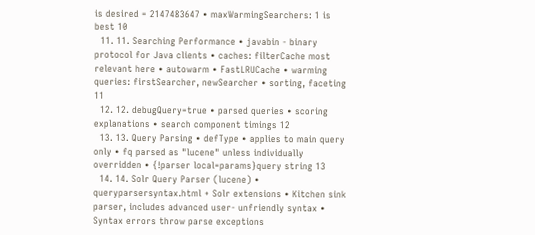is desired = 2147483647 • maxWarmingSearchers: 1 is best 10
  11. 11. Searching Performance • javabin - binary protocol for Java clients • caches: filterCache most relevant here • autowarm • FastLRUCache • warming queries: firstSearcher, newSearcher • sorting, faceting 11
  12. 12. debugQuery=true • parsed queries • scoring explanations • search component timings 12
  13. 13. Query Parsing • defType • applies to main query only • fq parsed as "lucene" unless individually overridden • {!parser local=params}query string 13
  14. 14. Solr Query Parser (lucene) • queryparsersyntax.html + Solr extensions • Kitchen sink parser, includes advanced user- unfriendly syntax • Syntax errors throw parse exceptions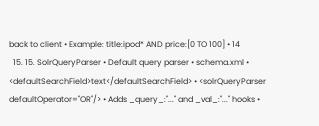back to client • Example: title:ipod* AND price:[0 TO 100] • 14
  15. 15. SolrQueryParser • Default query parser • schema.xml • <defaultSearchField>text</defaultSearchField> • <solrQueryParser defaultOperator="OR"/> • Adds _query_:"..." and _val_:"..." hooks •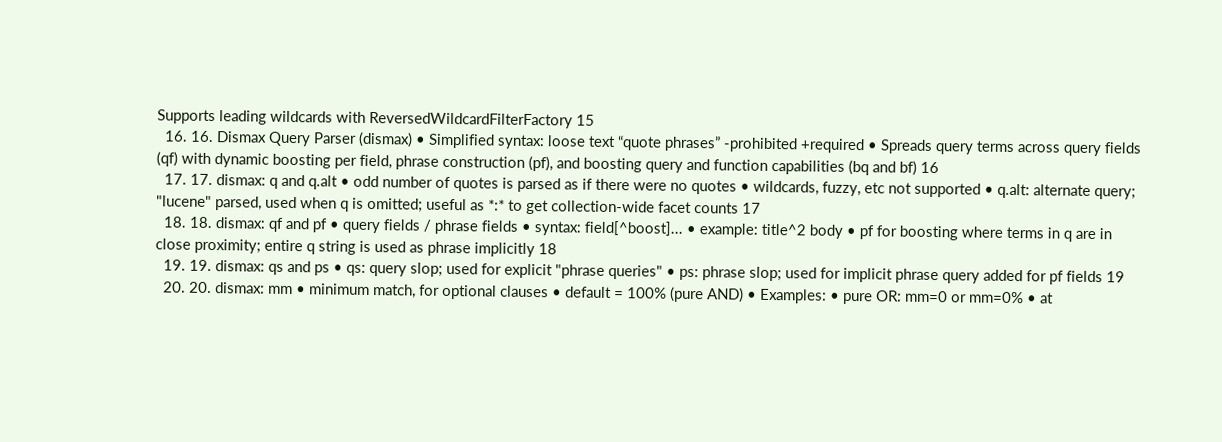Supports leading wildcards with ReversedWildcardFilterFactory 15
  16. 16. Dismax Query Parser (dismax) • Simplified syntax: loose text “quote phrases” -prohibited +required • Spreads query terms across query fields (qf) with dynamic boosting per field, phrase construction (pf), and boosting query and function capabilities (bq and bf) 16
  17. 17. dismax: q and q.alt • odd number of quotes is parsed as if there were no quotes • wildcards, fuzzy, etc not supported • q.alt: alternate query; "lucene" parsed, used when q is omitted; useful as *:* to get collection-wide facet counts 17
  18. 18. dismax: qf and pf • query fields / phrase fields • syntax: field[^boost]... • example: title^2 body • pf for boosting where terms in q are in close proximity; entire q string is used as phrase implicitly 18
  19. 19. dismax: qs and ps • qs: query slop; used for explicit "phrase queries" • ps: phrase slop; used for implicit phrase query added for pf fields 19
  20. 20. dismax: mm • minimum match, for optional clauses • default = 100% (pure AND) • Examples: • pure OR: mm=0 or mm=0% • at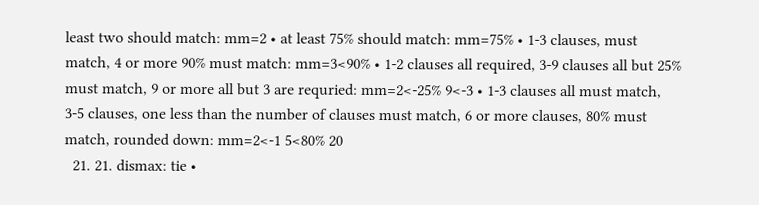least two should match: mm=2 • at least 75% should match: mm=75% • 1-3 clauses, must match, 4 or more 90% must match: mm=3<90% • 1-2 clauses all required, 3-9 clauses all but 25% must match, 9 or more all but 3 are requried: mm=2<-25% 9<-3 • 1-3 clauses all must match, 3-5 clauses, one less than the number of clauses must match, 6 or more clauses, 80% must match, rounded down: mm=2<-1 5<80% 20
  21. 21. dismax: tie •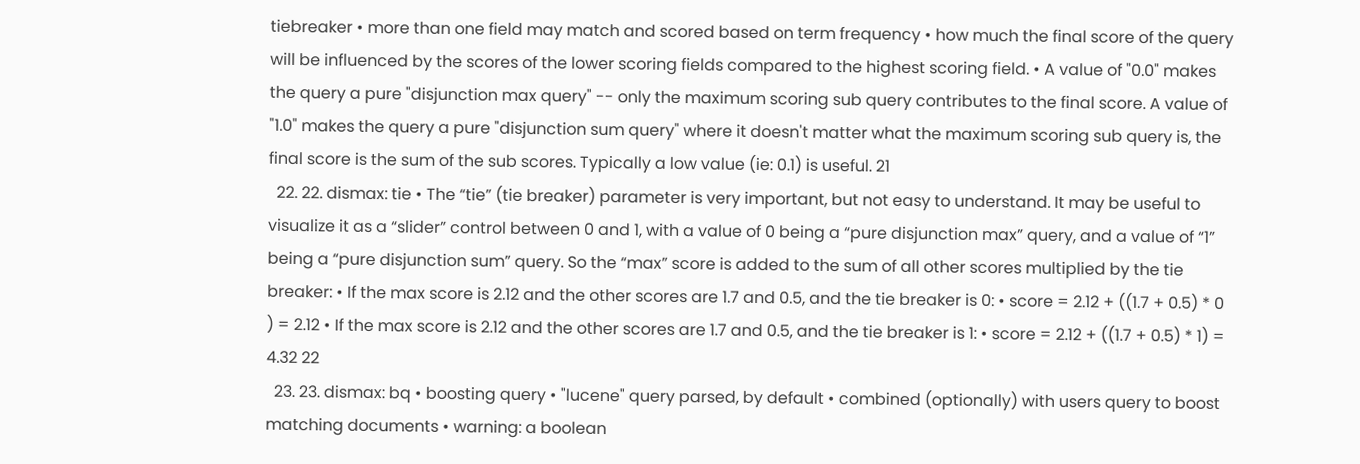tiebreaker • more than one field may match and scored based on term frequency • how much the final score of the query will be influenced by the scores of the lower scoring fields compared to the highest scoring field. • A value of "0.0" makes the query a pure "disjunction max query" -- only the maximum scoring sub query contributes to the final score. A value of "1.0" makes the query a pure "disjunction sum query" where it doesn't matter what the maximum scoring sub query is, the final score is the sum of the sub scores. Typically a low value (ie: 0.1) is useful. 21
  22. 22. dismax: tie • The “tie” (tie breaker) parameter is very important, but not easy to understand. It may be useful to visualize it as a “slider” control between 0 and 1, with a value of 0 being a “pure disjunction max” query, and a value of “1” being a “pure disjunction sum” query. So the “max” score is added to the sum of all other scores multiplied by the tie breaker: • If the max score is 2.12 and the other scores are 1.7 and 0.5, and the tie breaker is 0: • score = 2.12 + ((1.7 + 0.5) * 0 ) = 2.12 • If the max score is 2.12 and the other scores are 1.7 and 0.5, and the tie breaker is 1: • score = 2.12 + ((1.7 + 0.5) * 1) = 4.32 22
  23. 23. dismax: bq • boosting query • "lucene" query parsed, by default • combined (optionally) with users query to boost matching documents • warning: a boolean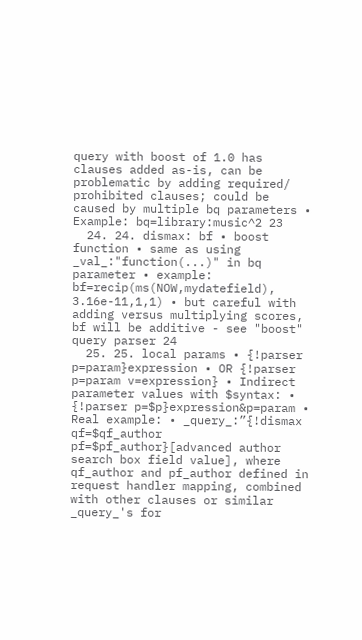query with boost of 1.0 has clauses added as-is, can be problematic by adding required/ prohibited clauses; could be caused by multiple bq parameters • Example: bq=library:music^2 23
  24. 24. dismax: bf • boost function • same as using _val_:"function(...)" in bq parameter • example: bf=recip(ms(NOW,mydatefield), 3.16e-11,1,1) • but careful with adding versus multiplying scores, bf will be additive - see "boost" query parser 24
  25. 25. local params • {!parser p=param}expression • OR {!parser p=param v=expression} • Indirect parameter values with $syntax: • {!parser p=$p}expression&p=param • Real example: • _query_:”{!dismax qf=$qf_author pf=$pf_author}[advanced author search box field value], where qf_author and pf_author defined in request handler mapping, combined with other clauses or similar _query_'s for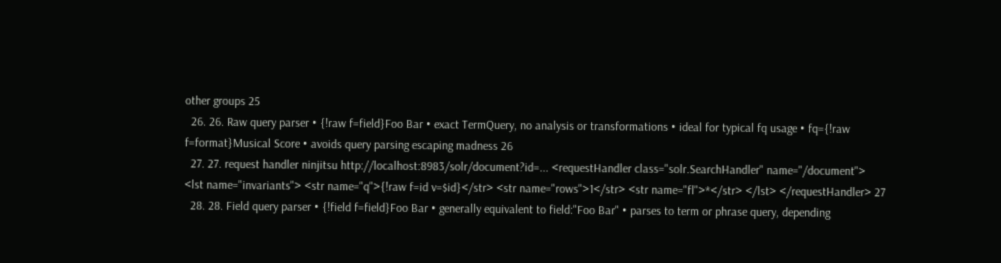other groups 25
  26. 26. Raw query parser • {!raw f=field}Foo Bar • exact TermQuery, no analysis or transformations • ideal for typical fq usage • fq={!raw f=format}Musical Score • avoids query parsing escaping madness 26
  27. 27. request handler ninjitsu http://localhost:8983/solr/document?id=... <requestHandler class="solr.SearchHandler" name="/document"> <lst name="invariants"> <str name="q">{!raw f=id v=$id}</str> <str name="rows">1</str> <str name="fl">*</str> </lst> </requestHandler> 27
  28. 28. Field query parser • {!field f=field}Foo Bar • generally equivalent to field:"Foo Bar" • parses to term or phrase query, depending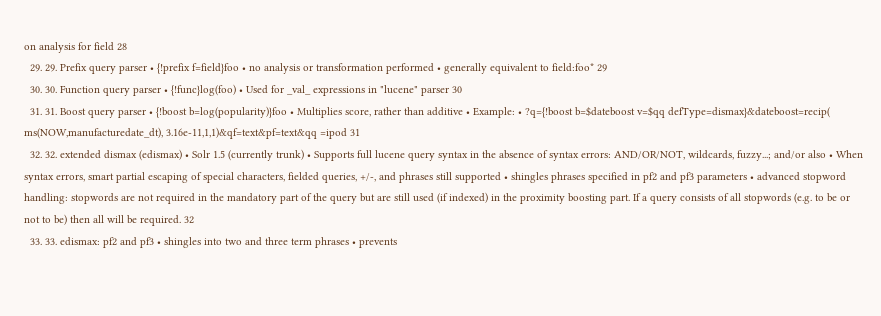on analysis for field 28
  29. 29. Prefix query parser • {!prefix f=field}foo • no analysis or transformation performed • generally equivalent to field:foo* 29
  30. 30. Function query parser • {!func}log(foo) • Used for _val_ expressions in "lucene" parser 30
  31. 31. Boost query parser • {!boost b=log(popularity)}foo • Multiplies score, rather than additive • Example: • ?q={!boost b=$dateboost v=$qq defType=dismax}&dateboost=recip( ms(NOW,manufacturedate_dt), 3.16e-11,1,1)&qf=text&pf=text&qq =ipod 31
  32. 32. extended dismax (edismax) • Solr 1.5 (currently trunk) • Supports full lucene query syntax in the absence of syntax errors: AND/OR/NOT, wildcards, fuzzy...; and/or also • When syntax errors, smart partial escaping of special characters, fielded queries, +/-, and phrases still supported • shingles phrases specified in pf2 and pf3 parameters • advanced stopword handling: stopwords are not required in the mandatory part of the query but are still used (if indexed) in the proximity boosting part. If a query consists of all stopwords (e.g. to be or not to be) then all will be required. 32
  33. 33. edismax: pf2 and pf3 • shingles into two and three term phrases • prevents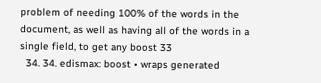problem of needing 100% of the words in the document, as well as having all of the words in a single field, to get any boost 33
  34. 34. edismax: boost • wraps generated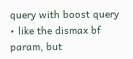query with boost query • like the dismax bf param, but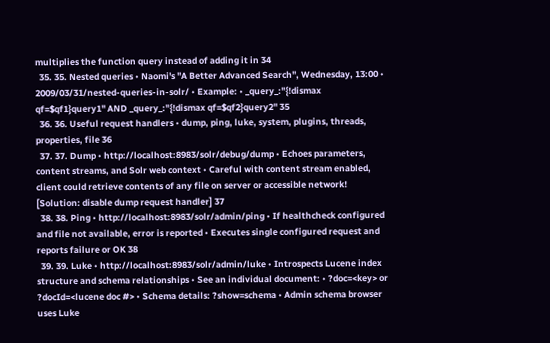multiplies the function query instead of adding it in 34
  35. 35. Nested queries • Naomi's "A Better Advanced Search", Wednesday, 13:00 • 2009/03/31/nested-queries-in-solr/ • Example: • _query_:"{!dismax qf=$qf1}query1" AND _query_:"{!dismax qf=$qf2}query2" 35
  36. 36. Useful request handlers • dump, ping, luke, system, plugins, threads, properties, file 36
  37. 37. Dump • http://localhost:8983/solr/debug/dump • Echoes parameters, content streams, and Solr web context • Careful with content stream enabled, client could retrieve contents of any file on server or accessible network! [Solution: disable dump request handler] 37
  38. 38. Ping • http://localhost:8983/solr/admin/ping • If healthcheck configured and file not available, error is reported • Executes single configured request and reports failure or OK 38
  39. 39. Luke • http://localhost:8983/solr/admin/luke • Introspects Lucene index structure and schema relationships • See an individual document: • ?doc=<key> or ?docId=<lucene doc #> • Schema details: ?show=schema • Admin schema browser uses Luke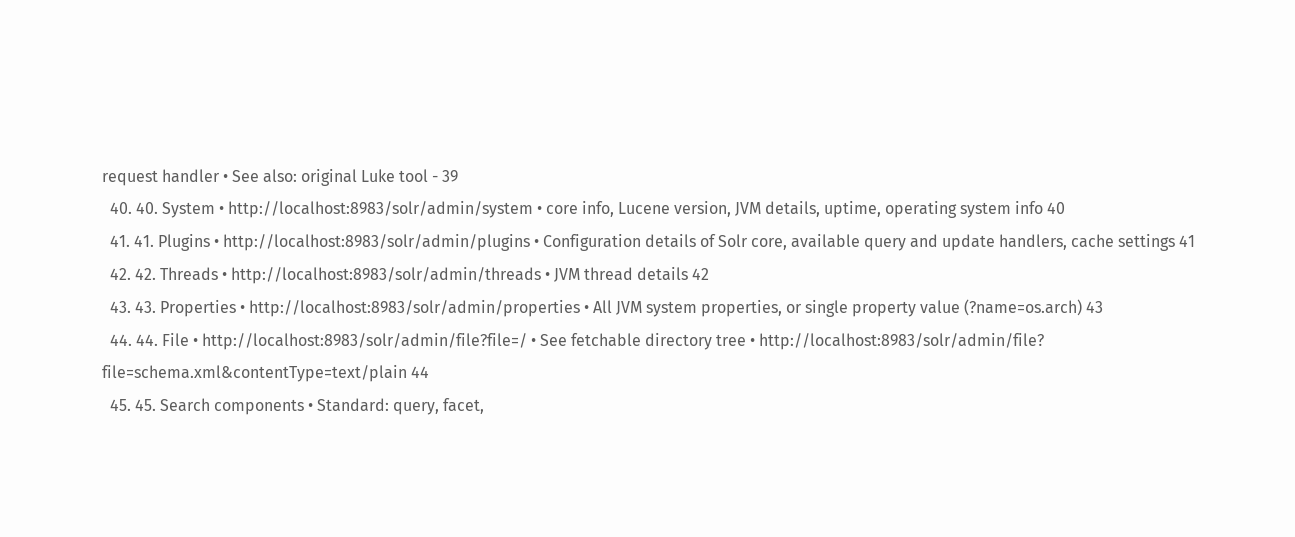request handler • See also: original Luke tool - 39
  40. 40. System • http://localhost:8983/solr/admin/system • core info, Lucene version, JVM details, uptime, operating system info 40
  41. 41. Plugins • http://localhost:8983/solr/admin/plugins • Configuration details of Solr core, available query and update handlers, cache settings 41
  42. 42. Threads • http://localhost:8983/solr/admin/threads • JVM thread details 42
  43. 43. Properties • http://localhost:8983/solr/admin/properties • All JVM system properties, or single property value (?name=os.arch) 43
  44. 44. File • http://localhost:8983/solr/admin/file?file=/ • See fetchable directory tree • http://localhost:8983/solr/admin/file? file=schema.xml&contentType=text/plain 44
  45. 45. Search components • Standard: query, facet,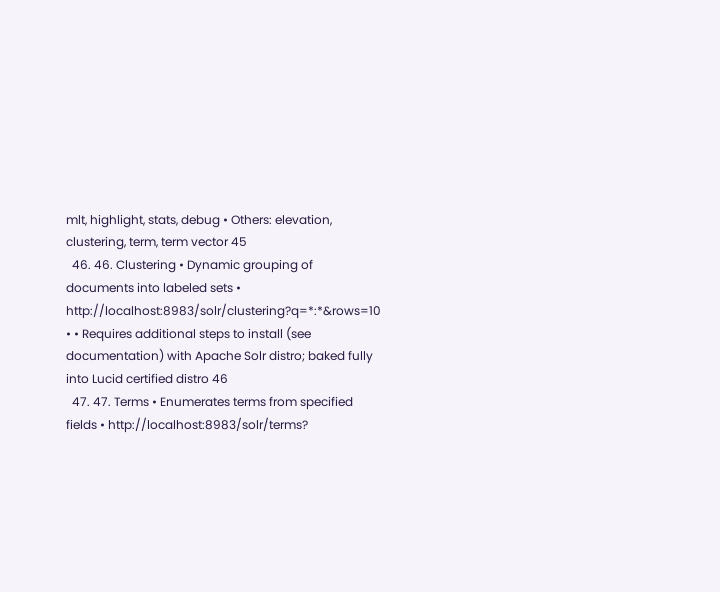mlt, highlight, stats, debug • Others: elevation, clustering, term, term vector 45
  46. 46. Clustering • Dynamic grouping of documents into labeled sets • http://localhost:8983/solr/clustering?q=*:*&rows=10 • • Requires additional steps to install (see documentation) with Apache Solr distro; baked fully into Lucid certified distro 46
  47. 47. Terms • Enumerates terms from specified fields • http://localhost:8983/solr/terms?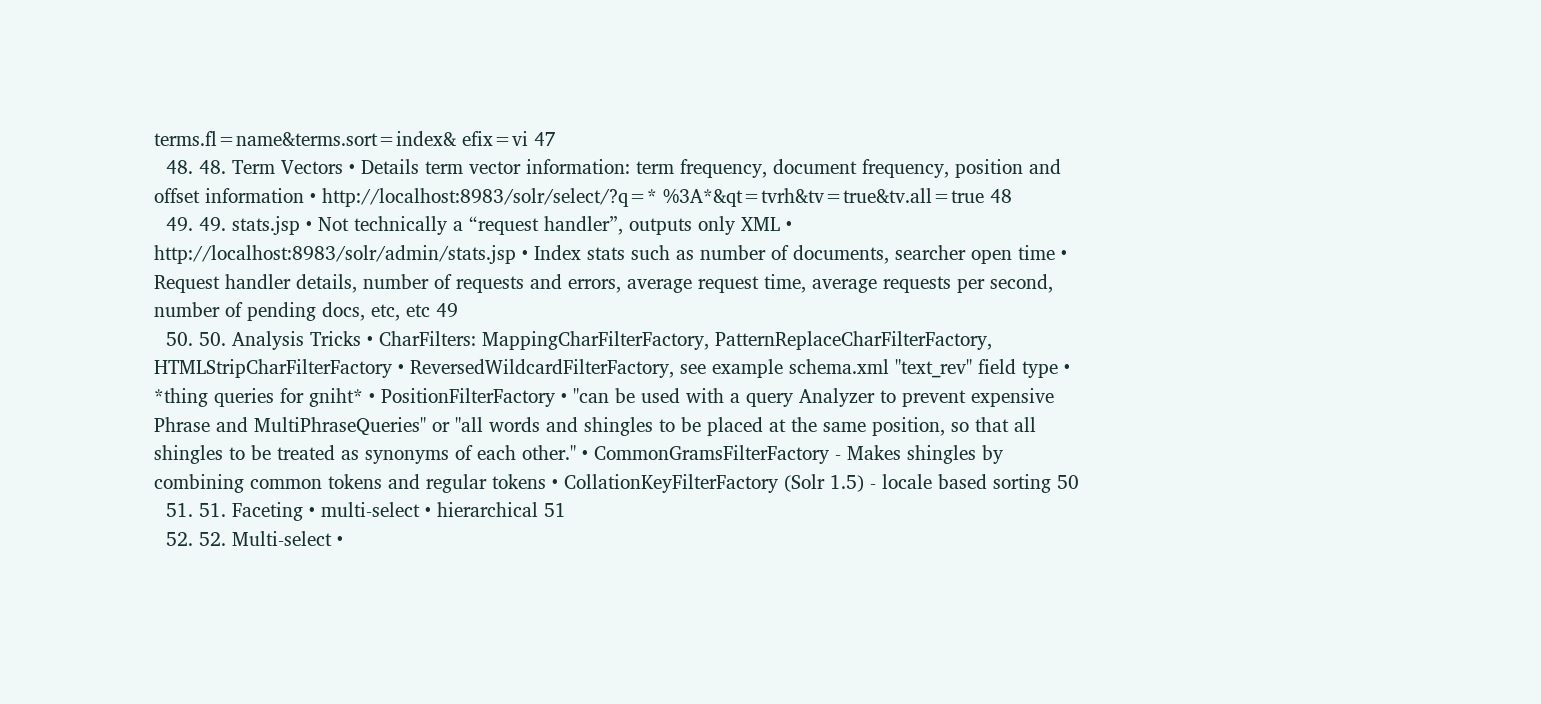terms.fl=name&terms.sort=index& efix=vi 47
  48. 48. Term Vectors • Details term vector information: term frequency, document frequency, position and offset information • http://localhost:8983/solr/select/?q=* %3A*&qt=tvrh&tv=true&tv.all=true 48
  49. 49. stats.jsp • Not technically a “request handler”, outputs only XML • http://localhost:8983/solr/admin/stats.jsp • Index stats such as number of documents, searcher open time • Request handler details, number of requests and errors, average request time, average requests per second, number of pending docs, etc, etc 49
  50. 50. Analysis Tricks • CharFilters: MappingCharFilterFactory, PatternReplaceCharFilterFactory, HTMLStripCharFilterFactory • ReversedWildcardFilterFactory, see example schema.xml "text_rev" field type • *thing queries for gniht* • PositionFilterFactory • "can be used with a query Analyzer to prevent expensive Phrase and MultiPhraseQueries" or "all words and shingles to be placed at the same position, so that all shingles to be treated as synonyms of each other." • CommonGramsFilterFactory - Makes shingles by combining common tokens and regular tokens • CollationKeyFilterFactory (Solr 1.5) - locale based sorting 50
  51. 51. Faceting • multi-select • hierarchical 51
  52. 52. Multi-select •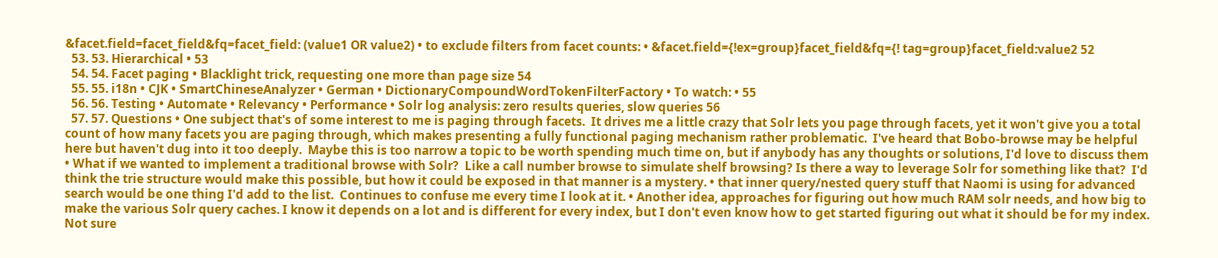&facet.field=facet_field&fq=facet_field: (value1 OR value2) • to exclude filters from facet counts: • &facet.field={!ex=group}facet_field&fq={! tag=group}facet_field:value2 52
  53. 53. Hierarchical • 53
  54. 54. Facet paging • Blacklight trick, requesting one more than page size 54
  55. 55. i18n • CJK • SmartChineseAnalyzer • German • DictionaryCompoundWordTokenFilterFactory • To watch: • 55
  56. 56. Testing • Automate • Relevancy • Performance • Solr log analysis: zero results queries, slow queries 56
  57. 57. Questions • One subject that's of some interest to me is paging through facets.  It drives me a little crazy that Solr lets you page through facets, yet it won't give you a total count of how many facets you are paging through, which makes presenting a fully functional paging mechanism rather problematic.  I've heard that Bobo-browse may be helpful here but haven't dug into it too deeply.  Maybe this is too narrow a topic to be worth spending much time on, but if anybody has any thoughts or solutions, I'd love to discuss them • What if we wanted to implement a traditional browse with Solr?  Like a call number browse to simulate shelf browsing? Is there a way to leverage Solr for something like that?  I'd think the trie structure would make this possible, but how it could be exposed in that manner is a mystery. • that inner query/nested query stuff that Naomi is using for advanced search would be one thing I'd add to the list.  Continues to confuse me every time I look at it. • Another idea, approaches for figuring out how much RAM solr needs, and how big to make the various Solr query caches. I know it depends on a lot and is different for every index, but I don't even know how to get started figuring out what it should be for my index.  Not sure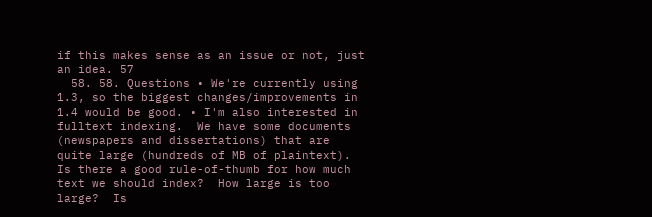if this makes sense as an issue or not, just an idea. 57
  58. 58. Questions • We're currently using 1.3, so the biggest changes/improvements in 1.4 would be good. • I'm also interested in fulltext indexing.  We have some documents (newspapers and dissertations) that are quite large (hundreds of MB of plaintext).  Is there a good rule-of-thumb for how much text we should index?  How large is too large?  Is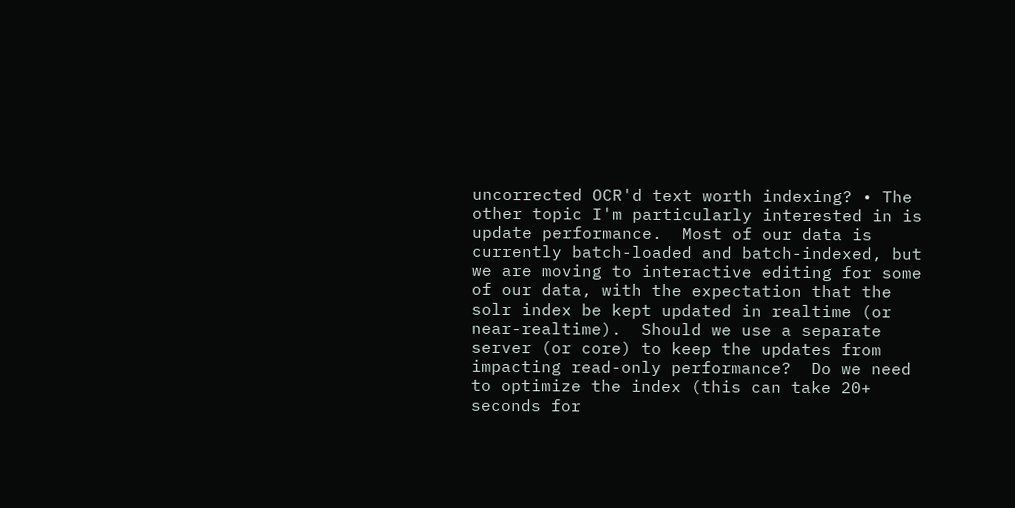uncorrected OCR'd text worth indexing? • The other topic I'm particularly interested in is update performance.  Most of our data is currently batch-loaded and batch-indexed, but we are moving to interactive editing for some of our data, with the expectation that the solr index be kept updated in realtime (or near-realtime).  Should we use a separate server (or core) to keep the updates from impacting read-only performance?  Do we need to optimize the index (this can take 20+ seconds for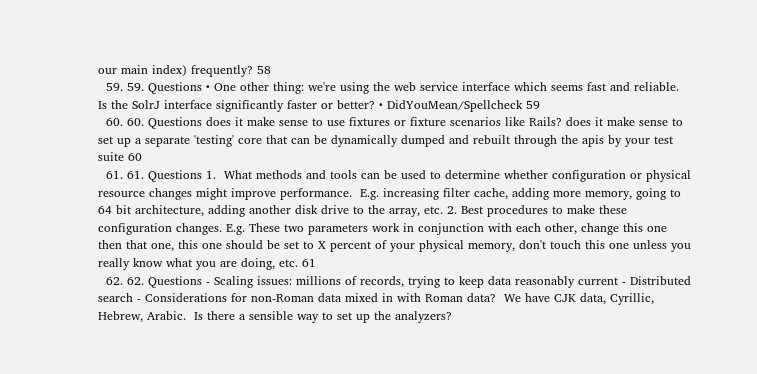our main index) frequently? 58
  59. 59. Questions • One other thing: we're using the web service interface which seems fast and reliable.  Is the SolrJ interface significantly faster or better? • DidYouMean/Spellcheck 59
  60. 60. Questions does it make sense to use fixtures or fixture scenarios like Rails? does it make sense to set up a separate 'testing' core that can be dynamically dumped and rebuilt through the apis by your test suite 60
  61. 61. Questions 1.  What methods and tools can be used to determine whether configuration or physical resource changes might improve performance.  E.g. increasing filter cache, adding more memory, going to 64 bit architecture, adding another disk drive to the array, etc. 2. Best procedures to make these configuration changes. E.g. These two parameters work in conjunction with each other, change this one then that one, this one should be set to X percent of your physical memory, don't touch this one unless you really know what you are doing, etc. 61
  62. 62. Questions - Scaling issues: millions of records, trying to keep data reasonably current - Distributed search - Considerations for non-Roman data mixed in with Roman data?  We have CJK data, Cyrillic, Hebrew, Arabic.  Is there a sensible way to set up the analyzers?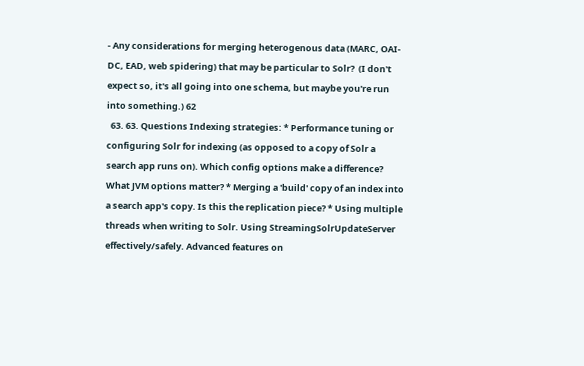- Any considerations for merging heterogenous data (MARC, OAI-DC, EAD, web spidering) that may be particular to Solr?  (I don't expect so, it's all going into one schema, but maybe you're run into something.) 62
  63. 63. Questions Indexing strategies: * Performance tuning or configuring Solr for indexing (as opposed to a copy of Solr a search app runs on). Which config options make a difference? What JVM options matter? * Merging a 'build' copy of an index into a search app's copy. Is this the replication piece? * Using multiple threads when writing to Solr. Using StreamingSolrUpdateServer effectively/safely. Advanced features on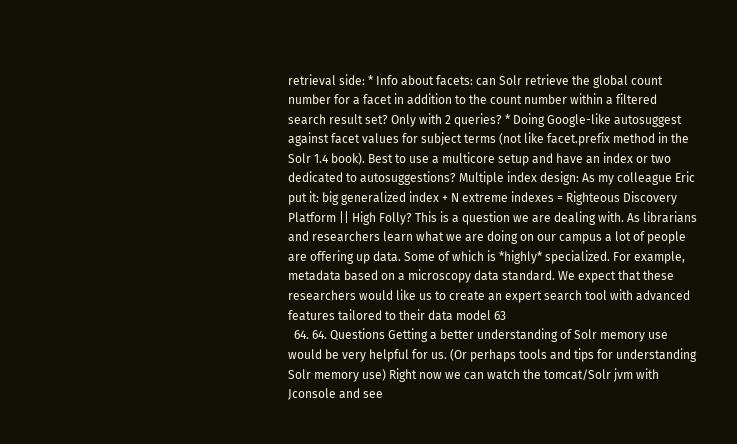retrieval side: * Info about facets: can Solr retrieve the global count number for a facet in addition to the count number within a filtered search result set? Only with 2 queries? * Doing Google-like autosuggest against facet values for subject terms (not like facet.prefix method in the Solr 1.4 book). Best to use a multicore setup and have an index or two dedicated to autosuggestions? Multiple index design: As my colleague Eric put it: big generalized index + N extreme indexes = Righteous Discovery Platform || High Folly? This is a question we are dealing with. As librarians and researchers learn what we are doing on our campus a lot of people are offering up data. Some of which is *highly* specialized. For example, metadata based on a microscopy data standard. We expect that these researchers would like us to create an expert search tool with advanced features tailored to their data model 63
  64. 64. Questions Getting a better understanding of Solr memory use would be very helpful for us. (Or perhaps tools and tips for understanding Solr memory use) Right now we can watch the tomcat/Solr jvm with Jconsole and see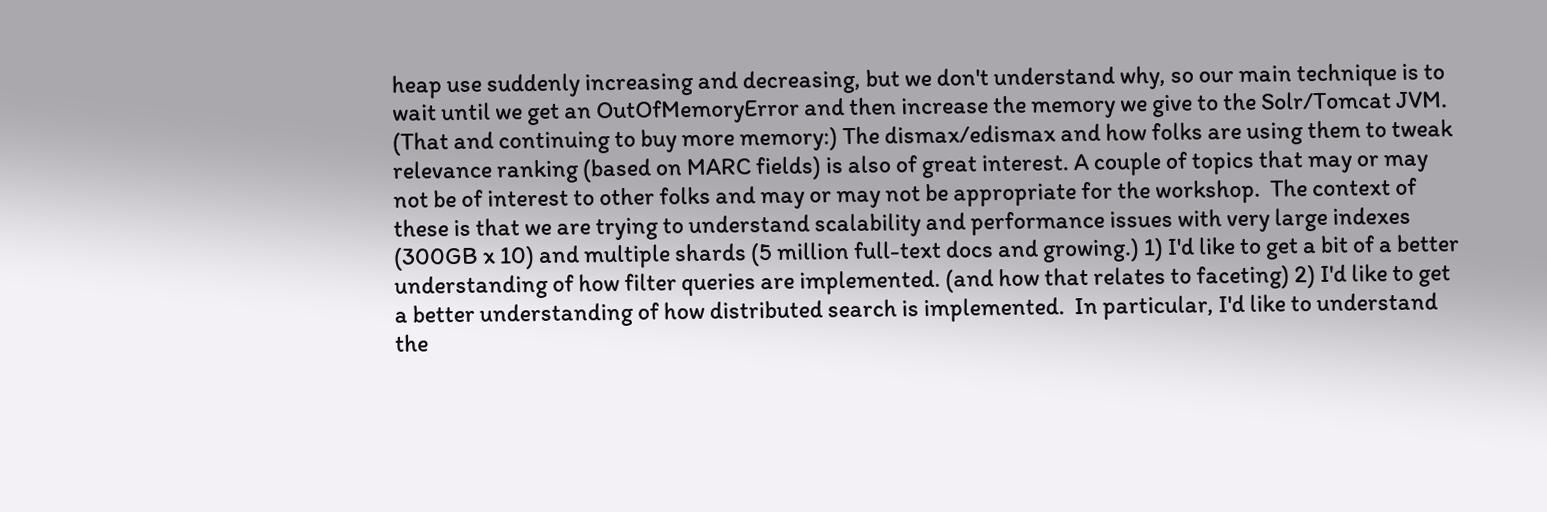heap use suddenly increasing and decreasing, but we don't understand why, so our main technique is to wait until we get an OutOfMemoryError and then increase the memory we give to the Solr/Tomcat JVM. (That and continuing to buy more memory:) The dismax/edismax and how folks are using them to tweak relevance ranking (based on MARC fields) is also of great interest. A couple of topics that may or may not be of interest to other folks and may or may not be appropriate for the workshop.  The context of these is that we are trying to understand scalability and performance issues with very large indexes (300GB x 10) and multiple shards (5 million full-text docs and growing.) 1) I'd like to get a bit of a better understanding of how filter queries are implemented. (and how that relates to faceting) 2) I'd like to get a better understanding of how distributed search is implemented.  In particular, I'd like to understand the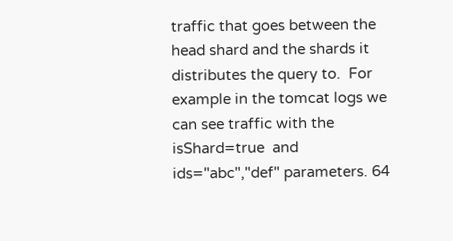traffic that goes between the head shard and the shards it distributes the query to.  For example in the tomcat logs we can see traffic with the isShard=true  and ids="abc","def" parameters. 64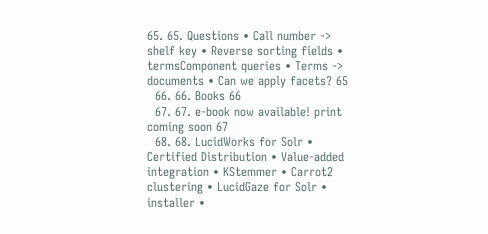65. 65. Questions • Call number -> shelf key • Reverse sorting fields • termsComponent queries • Terms -> documents • Can we apply facets? 65
  66. 66. Books 66
  67. 67. e-book now available! print coming soon 67
  68. 68. LucidWorks for Solr • Certified Distribution • Value-added integration • KStemmer • Carrot2 clustering • LucidGaze for Solr • installer •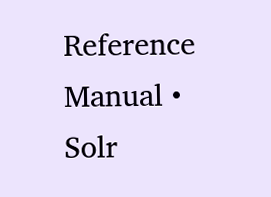Reference Manual • Solr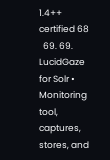1.4++ certified 68
  69. 69. LucidGaze for Solr • Monitoring tool, captures, stores, and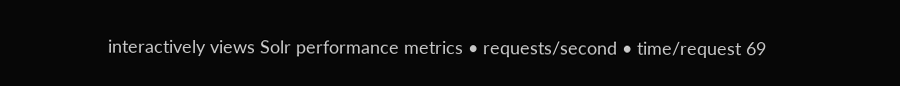interactively views Solr performance metrics • requests/second • time/request 69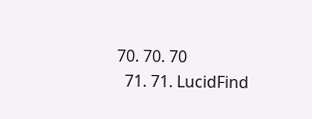70. 70. 70
  71. 71. LucidFind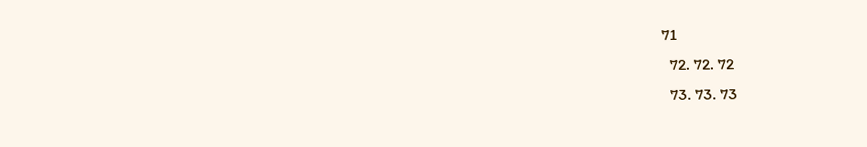71
  72. 72. 72
  73. 73. 73